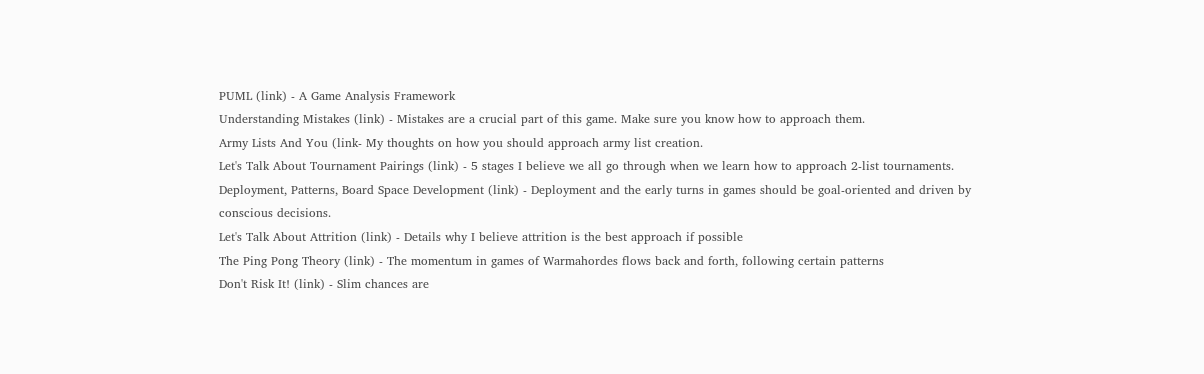PUML (link) - A Game Analysis Framework
Understanding Mistakes (link) - Mistakes are a crucial part of this game. Make sure you know how to approach them.
Army Lists And You (link- My thoughts on how you should approach army list creation.
Let's Talk About Tournament Pairings (link) - 5 stages I believe we all go through when we learn how to approach 2-list tournaments.
Deployment, Patterns, Board Space Development (link) - Deployment and the early turns in games should be goal-oriented and driven by conscious decisions.
Let's Talk About Attrition (link) - Details why I believe attrition is the best approach if possible
The Ping Pong Theory (link) - The momentum in games of Warmahordes flows back and forth, following certain patterns
Don't Risk It! (link) - Slim chances are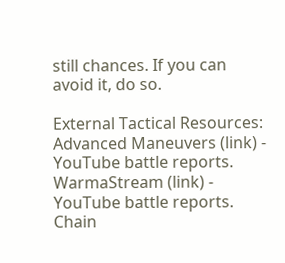still chances. If you can avoid it, do so.

External Tactical Resources:
Advanced Maneuvers (link) - YouTube battle reports.
WarmaStream (link) - YouTube battle reports.
Chain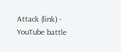Attack (link) - YouTube battle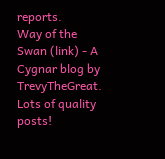reports.
Way of the Swan (link) - A Cygnar blog by TrevyTheGreat. Lots of quality posts!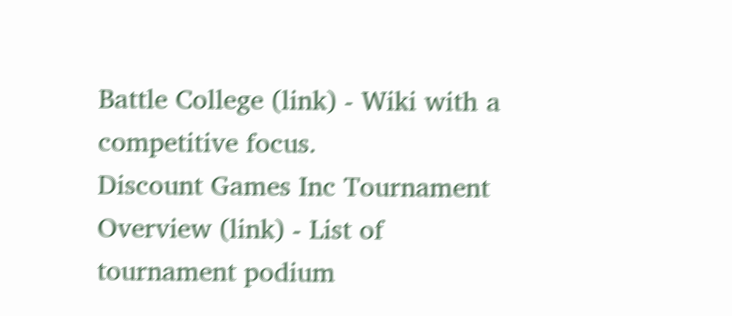Battle College (link) - Wiki with a competitive focus.
Discount Games Inc Tournament Overview (link) - List of tournament podium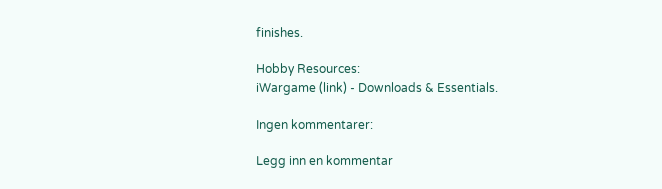finishes.

Hobby Resources:
iWargame (link) - Downloads & Essentials.

Ingen kommentarer:

Legg inn en kommentar